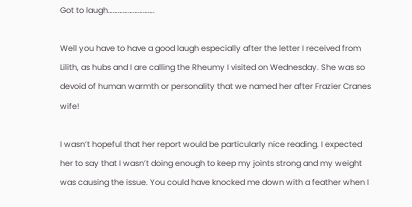Got to laugh……………………….

Well you have to have a good laugh especially after the letter I received from Lilith, as hubs and I are calling the Rheumy I visited on Wednesday. She was so devoid of human warmth or personality that we named her after Frazier Cranes wife!

I wasn’t hopeful that her report would be particularly nice reading. I expected her to say that I wasn’t doing enough to keep my joints strong and my weight was causing the issue. You could have knocked me down with a feather when I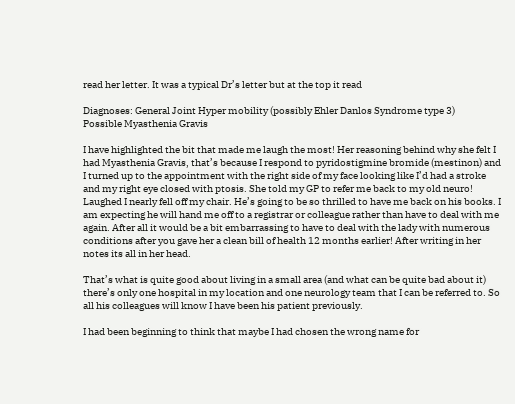read her letter. It was a typical Dr’s letter but at the top it read

Diagnoses: General Joint Hyper mobility (possibly Ehler Danlos Syndrome type 3)
Possible Myasthenia Gravis

I have highlighted the bit that made me laugh the most! Her reasoning behind why she felt I had Myasthenia Gravis, that’s because I respond to pyridostigmine bromide (mestinon) and I turned up to the appointment with the right side of my face looking like I’d had a stroke and my right eye closed with ptosis. She told my GP to refer me back to my old neuro! Laughed I nearly fell off my chair. He’s going to be so thrilled to have me back on his books. I am expecting he will hand me off to a registrar or colleague rather than have to deal with me again. After all it would be a bit embarrassing to have to deal with the lady with numerous conditions after you gave her a clean bill of health 12 months earlier! After writing in her notes its all in her head.

That’s what is quite good about living in a small area (and what can be quite bad about it) there’s only one hospital in my location and one neurology team that I can be referred to. So all his colleagues will know I have been his patient previously.

I had been beginning to think that maybe I had chosen the wrong name for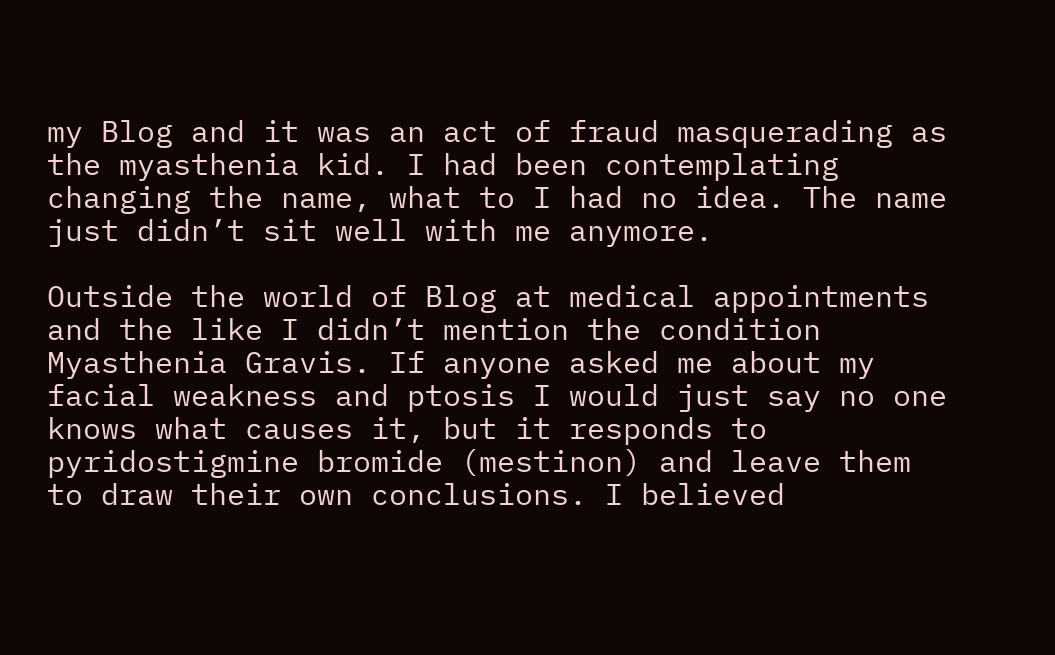my Blog and it was an act of fraud masquerading as the myasthenia kid. I had been contemplating changing the name, what to I had no idea. The name just didn’t sit well with me anymore.

Outside the world of Blog at medical appointments and the like I didn’t mention the condition Myasthenia Gravis. If anyone asked me about my facial weakness and ptosis I would just say no one knows what causes it, but it responds to pyridostigmine bromide (mestinon) and leave them to draw their own conclusions. I believed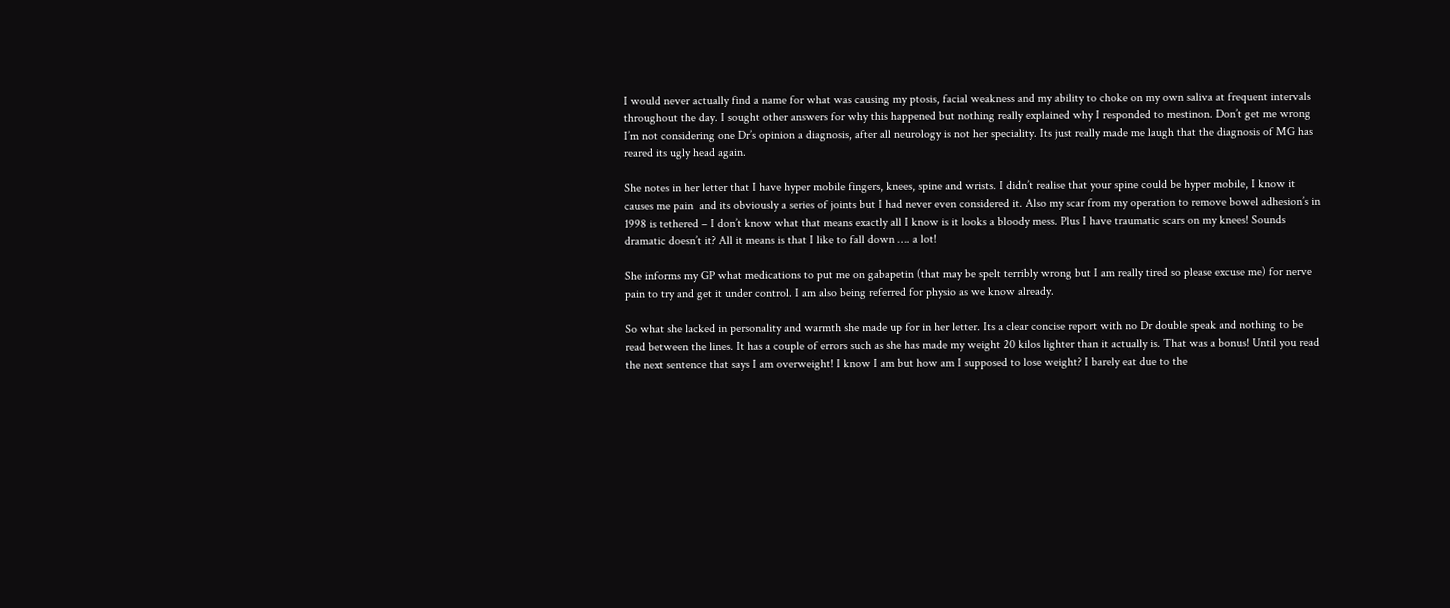I would never actually find a name for what was causing my ptosis, facial weakness and my ability to choke on my own saliva at frequent intervals throughout the day. I sought other answers for why this happened but nothing really explained why I responded to mestinon. Don’t get me wrong I’m not considering one Dr’s opinion a diagnosis, after all neurology is not her speciality. Its just really made me laugh that the diagnosis of MG has reared its ugly head again.

She notes in her letter that I have hyper mobile fingers, knees, spine and wrists. I didn’t realise that your spine could be hyper mobile, I know it causes me pain  and its obviously a series of joints but I had never even considered it. Also my scar from my operation to remove bowel adhesion’s in 1998 is tethered – I don’t know what that means exactly all I know is it looks a bloody mess. Plus I have traumatic scars on my knees! Sounds dramatic doesn’t it? All it means is that I like to fall down …. a lot!

She informs my GP what medications to put me on gabapetin (that may be spelt terribly wrong but I am really tired so please excuse me) for nerve pain to try and get it under control. I am also being referred for physio as we know already.

So what she lacked in personality and warmth she made up for in her letter. Its a clear concise report with no Dr double speak and nothing to be read between the lines. It has a couple of errors such as she has made my weight 20 kilos lighter than it actually is. That was a bonus! Until you read the next sentence that says I am overweight! I know I am but how am I supposed to lose weight? I barely eat due to the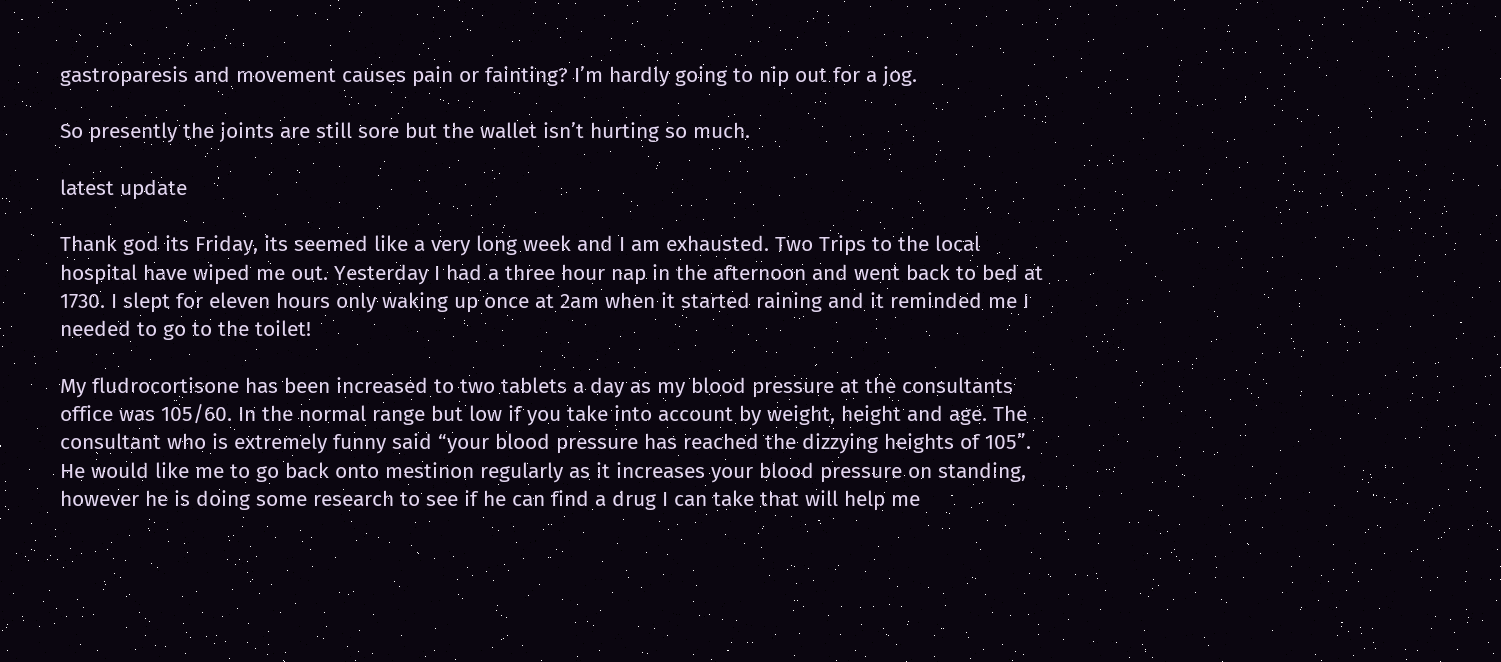gastroparesis and movement causes pain or fainting? I’m hardly going to nip out for a jog.

So presently the joints are still sore but the wallet isn’t hurting so much.

latest update

Thank god its Friday, its seemed like a very long week and I am exhausted. Two Trips to the local hospital have wiped me out. Yesterday I had a three hour nap in the afternoon and went back to bed at 1730. I slept for eleven hours only waking up once at 2am when it started raining and it reminded me I needed to go to the toilet!

My fludrocortisone has been increased to two tablets a day as my blood pressure at the consultants office was 105/60. In the normal range but low if you take into account by weight, height and age. The consultant who is extremely funny said “your blood pressure has reached the dizzying heights of 105”. He would like me to go back onto mestinon regularly as it increases your blood pressure on standing, however he is doing some research to see if he can find a drug I can take that will help me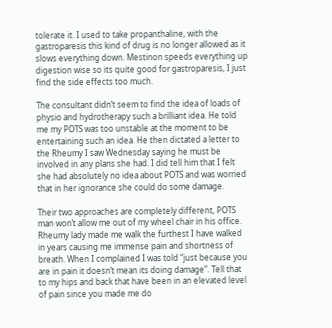tolerate it. I used to take propanthaline, with the gastroparesis this kind of drug is no longer allowed as it slows everything down. Mestinon speeds everything up digestion wise so its quite good for gastroparesis, I just find the side effects too much.

The consultant didn’t seem to find the idea of loads of physio and hydrotherapy such a brilliant idea. He told me my POTS was too unstable at the moment to be entertaining such an idea. He then dictated a letter to the Rheumy I saw Wednesday saying he must be involved in any plans she had. I did tell him that I felt she had absolutely no idea about POTS and was worried that in her ignorance she could do some damage.

Their two approaches are completely different, POTS man won’t allow me out of my wheel chair in his office. Rheumy lady made me walk the furthest I have walked in years causing me immense pain and shortness of breath. When I complained I was told “just because you are in pain it doesn’t mean its doing damage”. Tell that to my hips and back that have been in an elevated level of pain since you made me do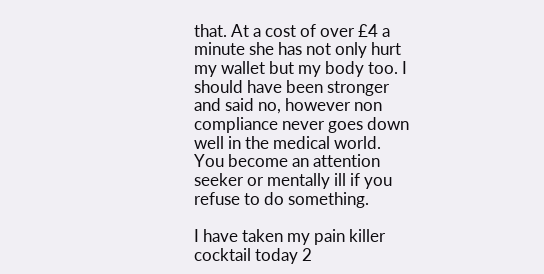that. At a cost of over £4 a minute she has not only hurt my wallet but my body too. I should have been stronger and said no, however non compliance never goes down well in the medical world. You become an attention seeker or mentally ill if you refuse to do something.

I have taken my pain killer cocktail today 2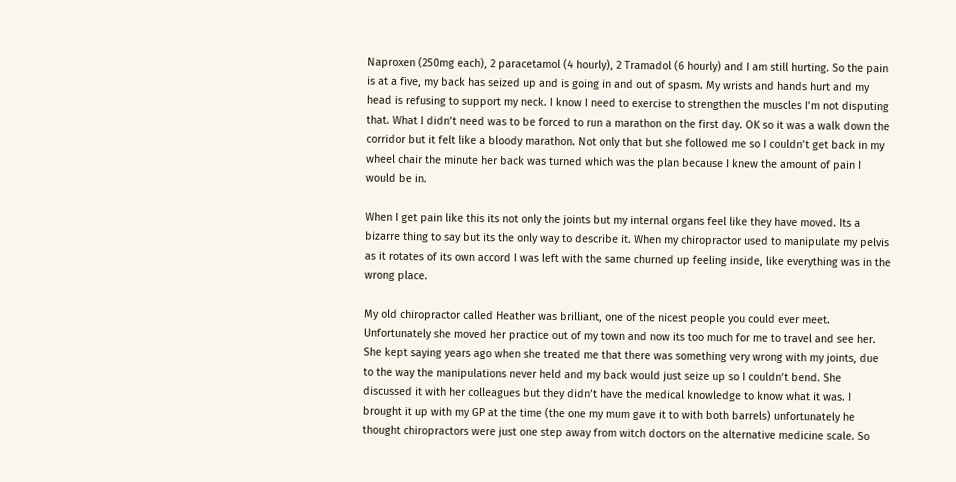Naproxen (250mg each), 2 paracetamol (4 hourly), 2 Tramadol (6 hourly) and I am still hurting. So the pain is at a five, my back has seized up and is going in and out of spasm. My wrists and hands hurt and my head is refusing to support my neck. I know I need to exercise to strengthen the muscles I’m not disputing that. What I didn’t need was to be forced to run a marathon on the first day. OK so it was a walk down the corridor but it felt like a bloody marathon. Not only that but she followed me so I couldn’t get back in my wheel chair the minute her back was turned which was the plan because I knew the amount of pain I would be in.

When I get pain like this its not only the joints but my internal organs feel like they have moved. Its a bizarre thing to say but its the only way to describe it. When my chiropractor used to manipulate my pelvis as it rotates of its own accord I was left with the same churned up feeling inside, like everything was in the wrong place.

My old chiropractor called Heather was brilliant, one of the nicest people you could ever meet. Unfortunately she moved her practice out of my town and now its too much for me to travel and see her. She kept saying years ago when she treated me that there was something very wrong with my joints, due to the way the manipulations never held and my back would just seize up so I couldn’t bend. She discussed it with her colleagues but they didn’t have the medical knowledge to know what it was. I brought it up with my GP at the time (the one my mum gave it to with both barrels) unfortunately he thought chiropractors were just one step away from witch doctors on the alternative medicine scale. So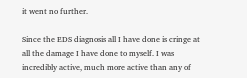it went no further.

Since the EDS diagnosis all I have done is cringe at all the damage I have done to myself. I was incredibly active, much more active than any of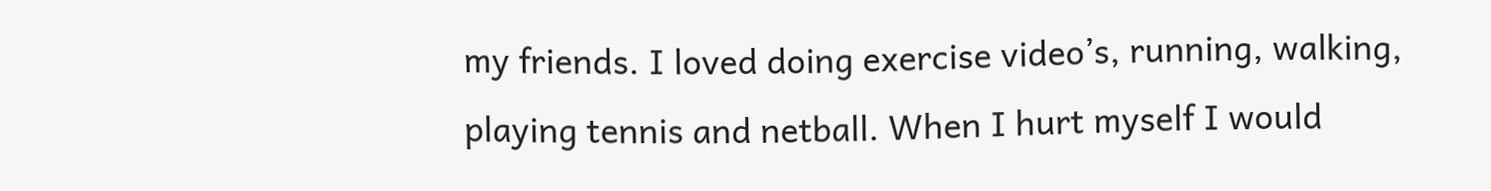my friends. I loved doing exercise video’s, running, walking, playing tennis and netball. When I hurt myself I would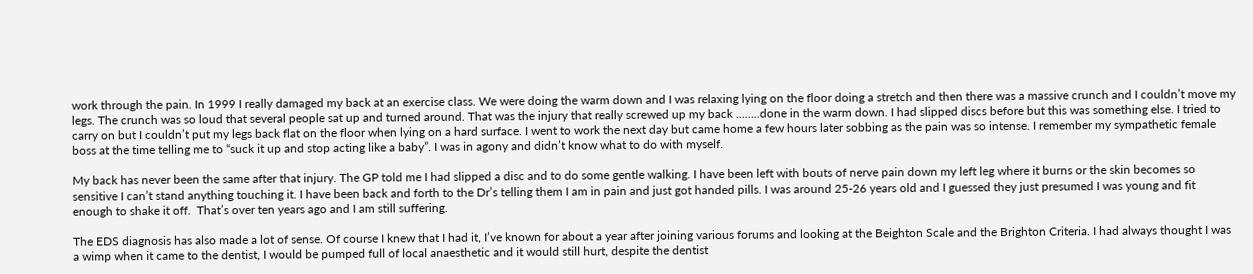work through the pain. In 1999 I really damaged my back at an exercise class. We were doing the warm down and I was relaxing lying on the floor doing a stretch and then there was a massive crunch and I couldn’t move my legs. The crunch was so loud that several people sat up and turned around. That was the injury that really screwed up my back ……..done in the warm down. I had slipped discs before but this was something else. I tried to carry on but I couldn’t put my legs back flat on the floor when lying on a hard surface. I went to work the next day but came home a few hours later sobbing as the pain was so intense. I remember my sympathetic female boss at the time telling me to “suck it up and stop acting like a baby”. I was in agony and didn’t know what to do with myself.

My back has never been the same after that injury. The GP told me I had slipped a disc and to do some gentle walking. I have been left with bouts of nerve pain down my left leg where it burns or the skin becomes so sensitive I can’t stand anything touching it. I have been back and forth to the Dr’s telling them I am in pain and just got handed pills. I was around 25-26 years old and I guessed they just presumed I was young and fit enough to shake it off.  That’s over ten years ago and I am still suffering.

The EDS diagnosis has also made a lot of sense. Of course I knew that I had it, I’ve known for about a year after joining various forums and looking at the Beighton Scale and the Brighton Criteria. I had always thought I was a wimp when it came to the dentist, I would be pumped full of local anaesthetic and it would still hurt, despite the dentist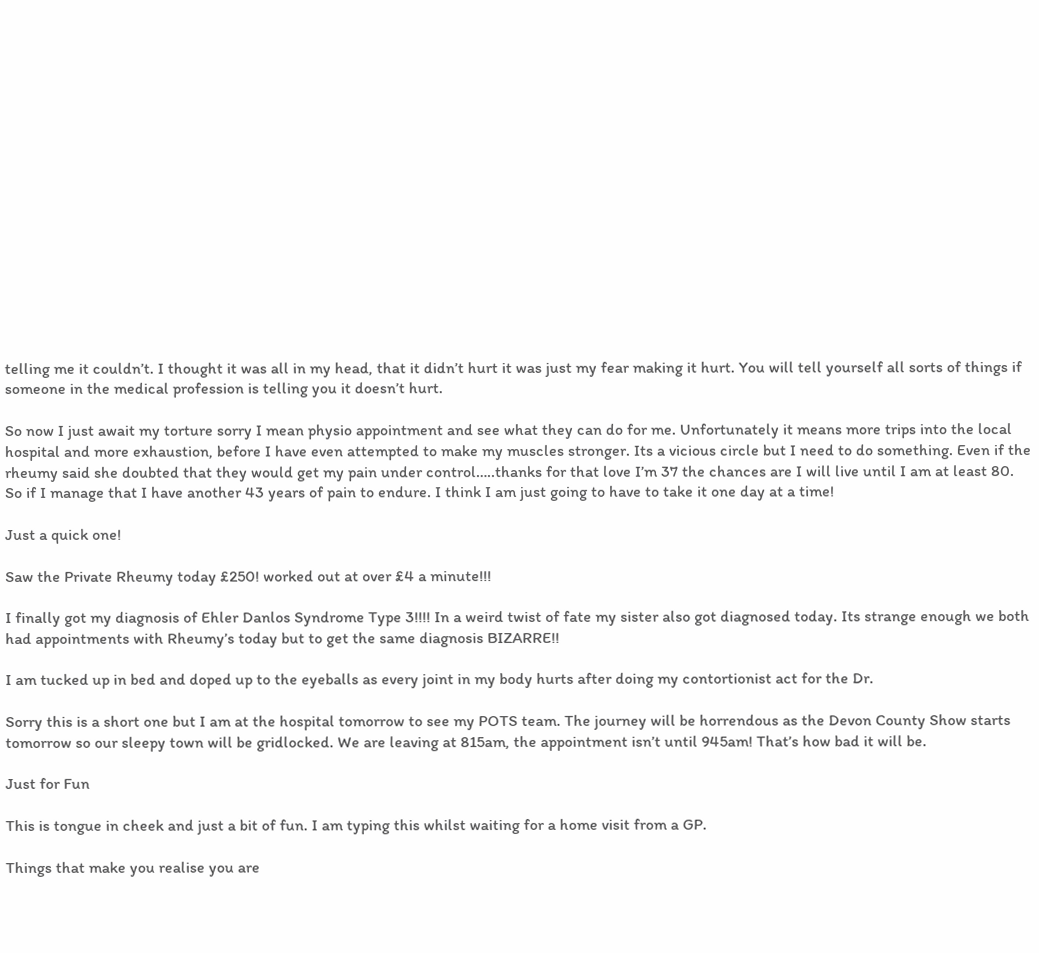telling me it couldn’t. I thought it was all in my head, that it didn’t hurt it was just my fear making it hurt. You will tell yourself all sorts of things if someone in the medical profession is telling you it doesn’t hurt.

So now I just await my torture sorry I mean physio appointment and see what they can do for me. Unfortunately it means more trips into the local hospital and more exhaustion, before I have even attempted to make my muscles stronger. Its a vicious circle but I need to do something. Even if the rheumy said she doubted that they would get my pain under control…..thanks for that love I’m 37 the chances are I will live until I am at least 80. So if I manage that I have another 43 years of pain to endure. I think I am just going to have to take it one day at a time!

Just a quick one!

Saw the Private Rheumy today £250! worked out at over £4 a minute!!!

I finally got my diagnosis of Ehler Danlos Syndrome Type 3!!!! In a weird twist of fate my sister also got diagnosed today. Its strange enough we both had appointments with Rheumy’s today but to get the same diagnosis BIZARRE!!

I am tucked up in bed and doped up to the eyeballs as every joint in my body hurts after doing my contortionist act for the Dr.

Sorry this is a short one but I am at the hospital tomorrow to see my POTS team. The journey will be horrendous as the Devon County Show starts tomorrow so our sleepy town will be gridlocked. We are leaving at 815am, the appointment isn’t until 945am! That’s how bad it will be.

Just for Fun

This is tongue in cheek and just a bit of fun. I am typing this whilst waiting for a home visit from a GP.

Things that make you realise you are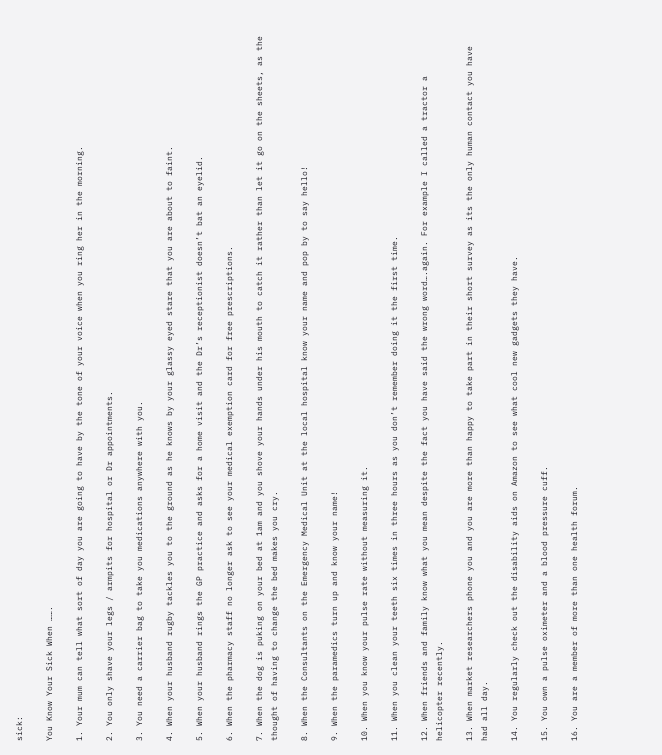sick:

You Know Your Sick When …….

1. Your mum can tell what sort of day you are going to have by the tone of your voice when you ring her in the morning.

2. You only shave your legs / armpits for hospital or Dr appointments.

3. You need a carrier bag to take you medications anywhere with you.

4. When your husband rugby tackles you to the ground as he knows by your glassy eyed stare that you are about to faint.

5. When your husband rings the GP practice and asks for a home visit and the Dr’s receptionist doesn’t bat an eyelid.

6. When the pharmacy staff no longer ask to see your medical exemption card for free prescriptions.

7. When the dog is puking on your bed at 1am and you shove your hands under his mouth to catch it rather than let it go on the sheets, as the thought of having to change the bed makes you cry.

8. When the Consultants on the Emergency Medical Unit at the local hospital know your name and pop by to say hello!

9. When the paramedics turn up and know your name!

10. When you know your pulse rate without measuring it.

11. When you clean your teeth six times in three hours as you don’t remember doing it the first time.

12. When friends and family know what you mean despite the fact you have said the wrong word….again. For example I called a tractor a helicopter recently.

13. When market researchers phone you and you are more than happy to take part in their short survey as its the only human contact you have had all day.

14. You regularly check out the disability aids on Amazon to see what cool new gadgets they have.

15. You own a pulse oximeter and a blood pressure cuff.

16. You are a member of more than one health forum.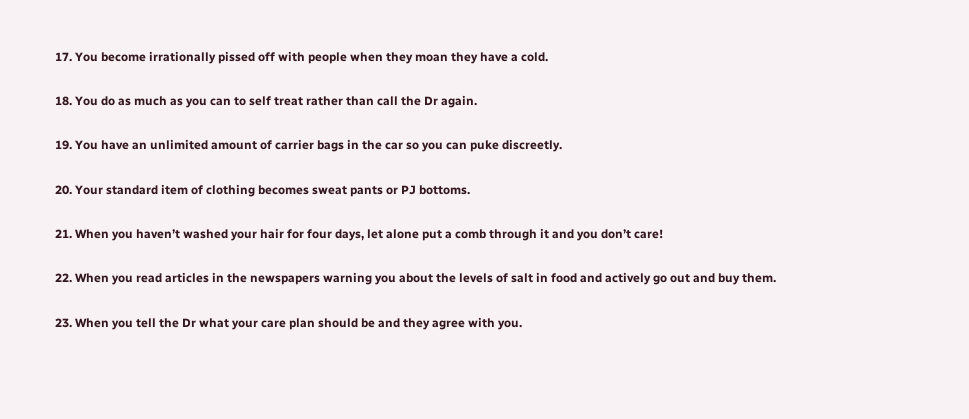17. You become irrationally pissed off with people when they moan they have a cold.

18. You do as much as you can to self treat rather than call the Dr again.

19. You have an unlimited amount of carrier bags in the car so you can puke discreetly.

20. Your standard item of clothing becomes sweat pants or PJ bottoms.

21. When you haven’t washed your hair for four days, let alone put a comb through it and you don’t care!

22. When you read articles in the newspapers warning you about the levels of salt in food and actively go out and buy them.

23. When you tell the Dr what your care plan should be and they agree with you.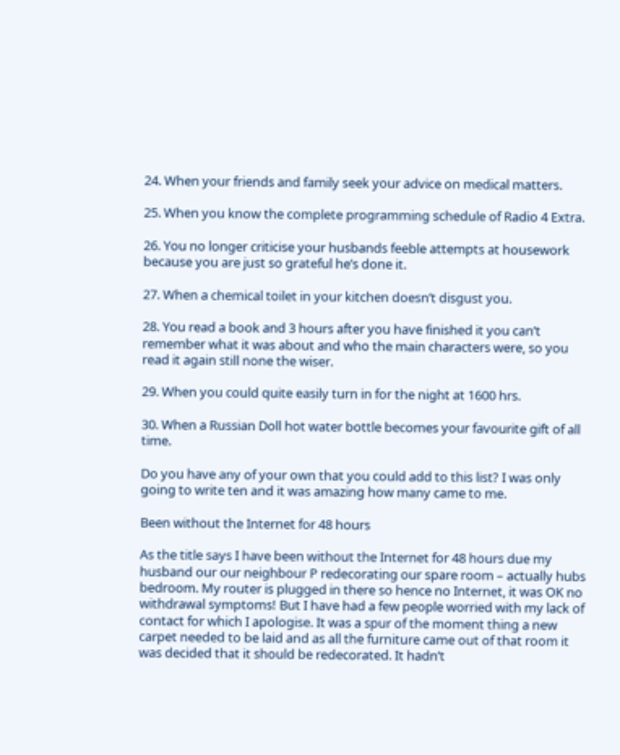24. When your friends and family seek your advice on medical matters.

25. When you know the complete programming schedule of Radio 4 Extra.

26. You no longer criticise your husbands feeble attempts at housework because you are just so grateful he’s done it.

27. When a chemical toilet in your kitchen doesn’t disgust you.

28. You read a book and 3 hours after you have finished it you can’t remember what it was about and who the main characters were, so you read it again still none the wiser.

29. When you could quite easily turn in for the night at 1600 hrs.

30. When a Russian Doll hot water bottle becomes your favourite gift of all time.

Do you have any of your own that you could add to this list? I was only going to write ten and it was amazing how many came to me.

Been without the Internet for 48 hours

As the title says I have been without the Internet for 48 hours due my husband our our neighbour P redecorating our spare room – actually hubs bedroom. My router is plugged in there so hence no Internet, it was OK no withdrawal symptoms! But I have had a few people worried with my lack of contact for which I apologise. It was a spur of the moment thing a new carpet needed to be laid and as all the furniture came out of that room it was decided that it should be redecorated. It hadn’t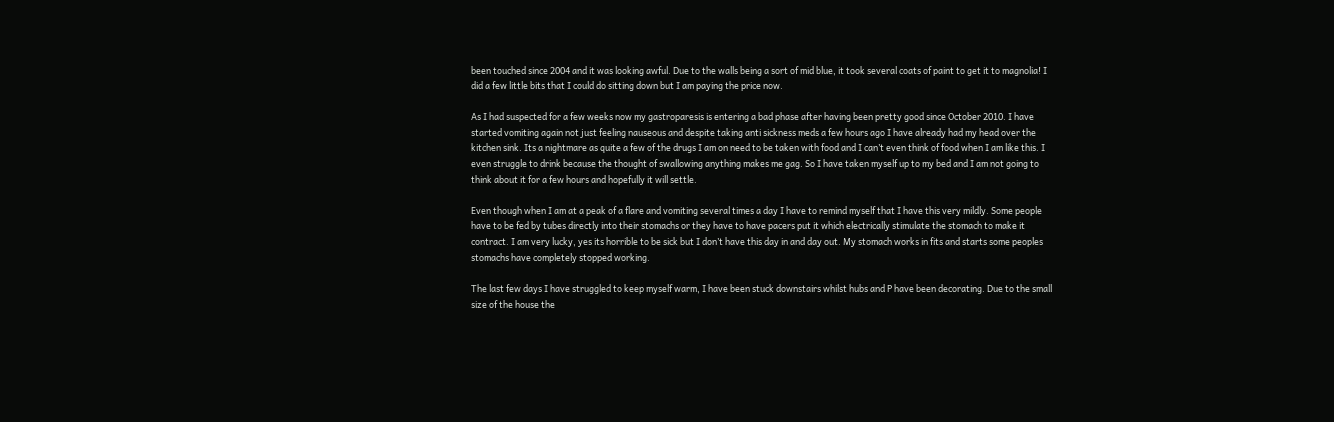been touched since 2004 and it was looking awful. Due to the walls being a sort of mid blue, it took several coats of paint to get it to magnolia! I did a few little bits that I could do sitting down but I am paying the price now.

As I had suspected for a few weeks now my gastroparesis is entering a bad phase after having been pretty good since October 2010. I have started vomiting again not just feeling nauseous and despite taking anti sickness meds a few hours ago I have already had my head over the kitchen sink. Its a nightmare as quite a few of the drugs I am on need to be taken with food and I can’t even think of food when I am like this. I even struggle to drink because the thought of swallowing anything makes me gag. So I have taken myself up to my bed and I am not going to think about it for a few hours and hopefully it will settle.

Even though when I am at a peak of a flare and vomiting several times a day I have to remind myself that I have this very mildly. Some people have to be fed by tubes directly into their stomachs or they have to have pacers put it which electrically stimulate the stomach to make it contract. I am very lucky, yes its horrible to be sick but I don’t have this day in and day out. My stomach works in fits and starts some peoples stomachs have completely stopped working.

The last few days I have struggled to keep myself warm, I have been stuck downstairs whilst hubs and P have been decorating. Due to the small size of the house the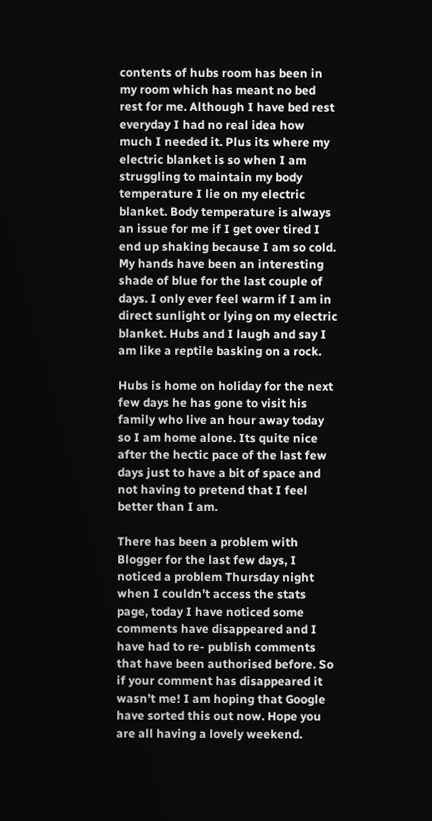contents of hubs room has been in my room which has meant no bed rest for me. Although I have bed rest everyday I had no real idea how much I needed it. Plus its where my electric blanket is so when I am struggling to maintain my body temperature I lie on my electric blanket. Body temperature is always an issue for me if I get over tired I end up shaking because I am so cold. My hands have been an interesting shade of blue for the last couple of days. I only ever feel warm if I am in direct sunlight or lying on my electric blanket. Hubs and I laugh and say I am like a reptile basking on a rock.

Hubs is home on holiday for the next few days he has gone to visit his family who live an hour away today so I am home alone. Its quite nice after the hectic pace of the last few days just to have a bit of space and not having to pretend that I feel better than I am.

There has been a problem with Blogger for the last few days, I noticed a problem Thursday night when I couldn’t access the stats page, today I have noticed some comments have disappeared and I have had to re- publish comments that have been authorised before. So if your comment has disappeared it wasn’t me! I am hoping that Google have sorted this out now. Hope you are all having a lovely weekend.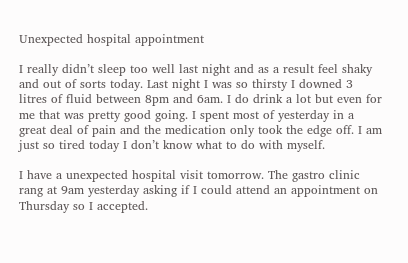Unexpected hospital appointment

I really didn’t sleep too well last night and as a result feel shaky and out of sorts today. Last night I was so thirsty I downed 3 litres of fluid between 8pm and 6am. I do drink a lot but even for me that was pretty good going. I spent most of yesterday in a great deal of pain and the medication only took the edge off. I am just so tired today I don’t know what to do with myself.

I have a unexpected hospital visit tomorrow. The gastro clinic rang at 9am yesterday asking if I could attend an appointment on Thursday so I accepted.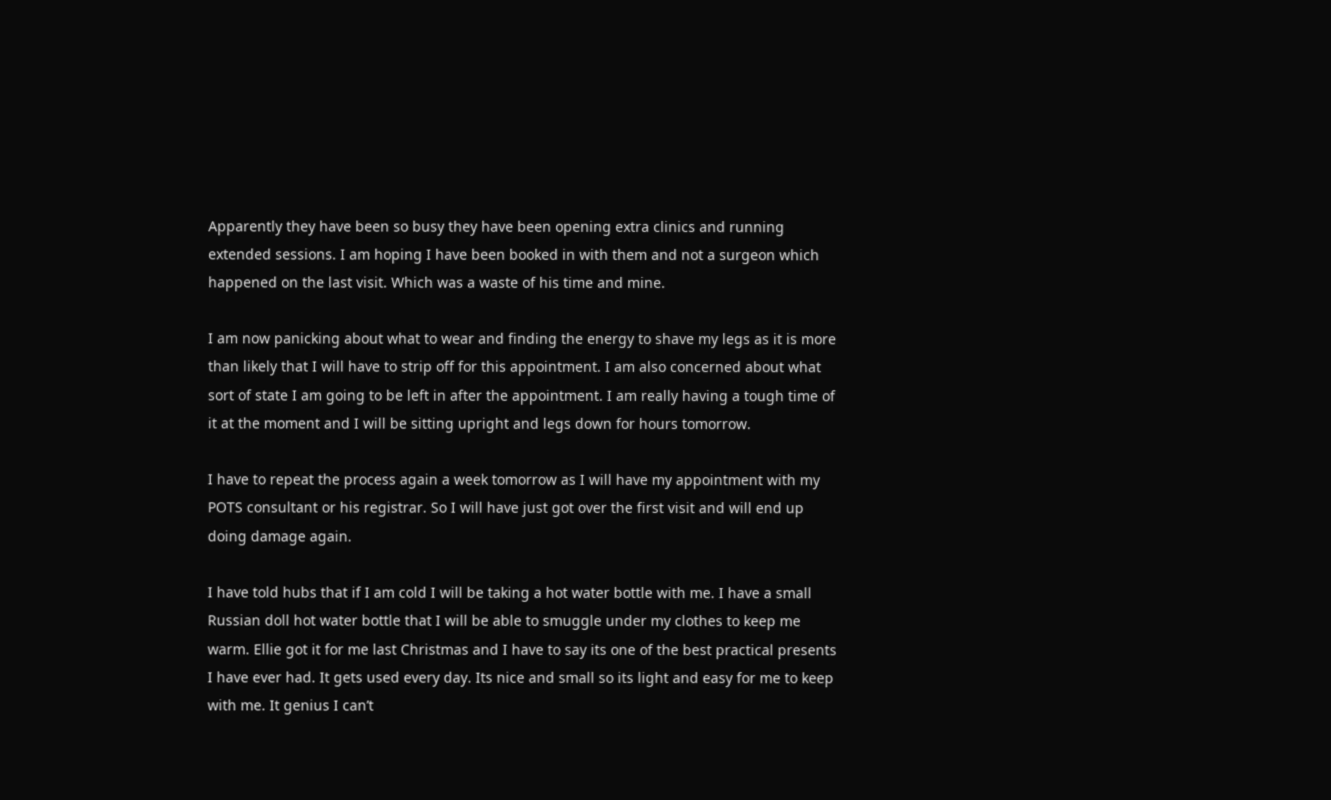Apparently they have been so busy they have been opening extra clinics and running extended sessions. I am hoping I have been booked in with them and not a surgeon which happened on the last visit. Which was a waste of his time and mine.

I am now panicking about what to wear and finding the energy to shave my legs as it is more than likely that I will have to strip off for this appointment. I am also concerned about what sort of state I am going to be left in after the appointment. I am really having a tough time of it at the moment and I will be sitting upright and legs down for hours tomorrow.

I have to repeat the process again a week tomorrow as I will have my appointment with my POTS consultant or his registrar. So I will have just got over the first visit and will end up doing damage again.

I have told hubs that if I am cold I will be taking a hot water bottle with me. I have a small Russian doll hot water bottle that I will be able to smuggle under my clothes to keep me warm. Ellie got it for me last Christmas and I have to say its one of the best practical presents I have ever had. It gets used every day. Its nice and small so its light and easy for me to keep with me. It genius I can’t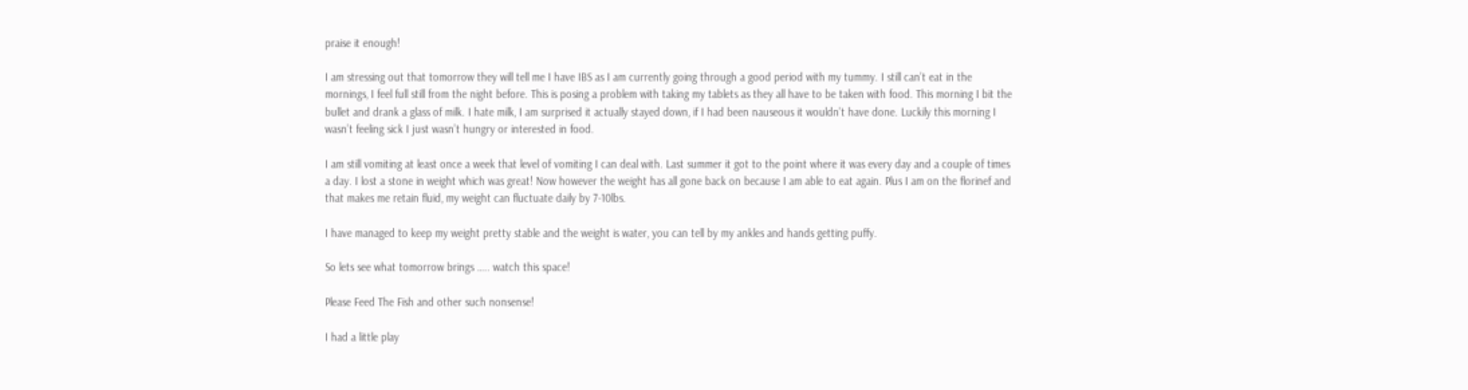praise it enough!

I am stressing out that tomorrow they will tell me I have IBS as I am currently going through a good period with my tummy. I still can’t eat in the mornings, I feel full still from the night before. This is posing a problem with taking my tablets as they all have to be taken with food. This morning I bit the bullet and drank a glass of milk. I hate milk, I am surprised it actually stayed down, if I had been nauseous it wouldn’t have done. Luckily this morning I wasn’t feeling sick I just wasn’t hungry or interested in food.

I am still vomiting at least once a week that level of vomiting I can deal with. Last summer it got to the point where it was every day and a couple of times a day. I lost a stone in weight which was great! Now however the weight has all gone back on because I am able to eat again. Plus I am on the florinef and that makes me retain fluid, my weight can fluctuate daily by 7-10lbs.

I have managed to keep my weight pretty stable and the weight is water, you can tell by my ankles and hands getting puffy.

So lets see what tomorrow brings ….. watch this space!

Please Feed The Fish and other such nonsense!

I had a little play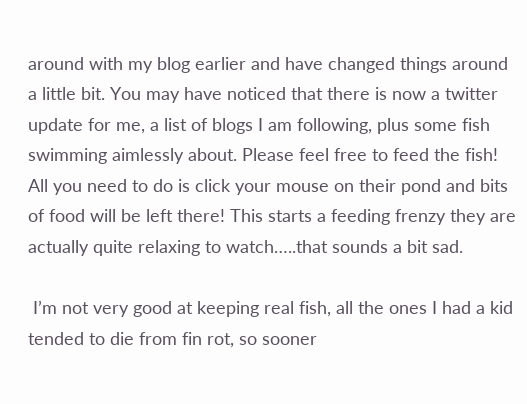around with my blog earlier and have changed things around a little bit. You may have noticed that there is now a twitter update for me, a list of blogs I am following, plus some fish swimming aimlessly about. Please feel free to feed the fish! All you need to do is click your mouse on their pond and bits of food will be left there! This starts a feeding frenzy they are actually quite relaxing to watch…..that sounds a bit sad.

 I’m not very good at keeping real fish, all the ones I had a kid tended to die from fin rot, so sooner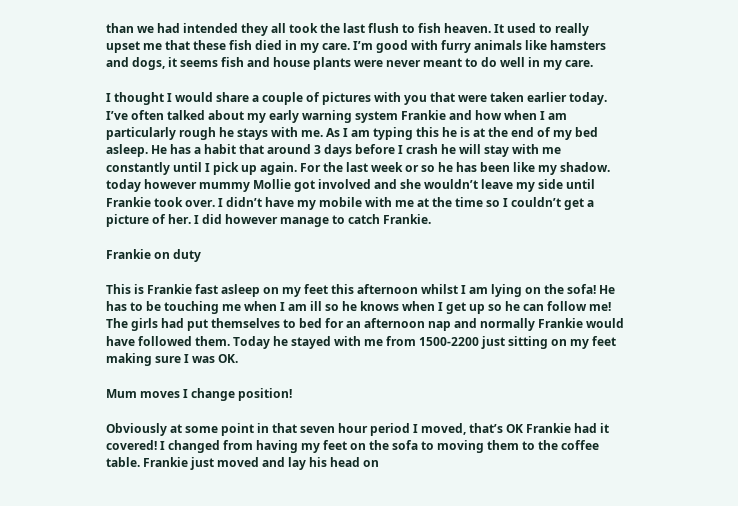than we had intended they all took the last flush to fish heaven. It used to really upset me that these fish died in my care. I’m good with furry animals like hamsters and dogs, it seems fish and house plants were never meant to do well in my care.

I thought I would share a couple of pictures with you that were taken earlier today. I’ve often talked about my early warning system Frankie and how when I am particularly rough he stays with me. As I am typing this he is at the end of my bed asleep. He has a habit that around 3 days before I crash he will stay with me constantly until I pick up again. For the last week or so he has been like my shadow. today however mummy Mollie got involved and she wouldn’t leave my side until Frankie took over. I didn’t have my mobile with me at the time so I couldn’t get a picture of her. I did however manage to catch Frankie.

Frankie on duty

This is Frankie fast asleep on my feet this afternoon whilst I am lying on the sofa! He has to be touching me when I am ill so he knows when I get up so he can follow me! The girls had put themselves to bed for an afternoon nap and normally Frankie would have followed them. Today he stayed with me from 1500-2200 just sitting on my feet making sure I was OK.

Mum moves I change position!

Obviously at some point in that seven hour period I moved, that’s OK Frankie had it covered! I changed from having my feet on the sofa to moving them to the coffee table. Frankie just moved and lay his head on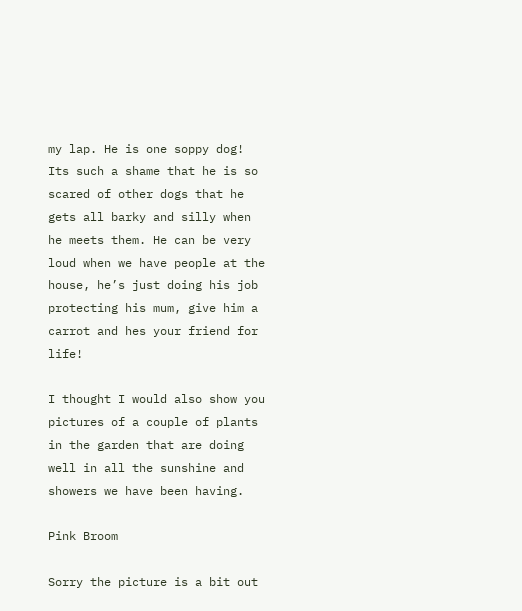my lap. He is one soppy dog! Its such a shame that he is so scared of other dogs that he gets all barky and silly when he meets them. He can be very loud when we have people at the house, he’s just doing his job protecting his mum, give him a carrot and hes your friend for life!

I thought I would also show you pictures of a couple of plants in the garden that are doing well in all the sunshine and showers we have been having.

Pink Broom

Sorry the picture is a bit out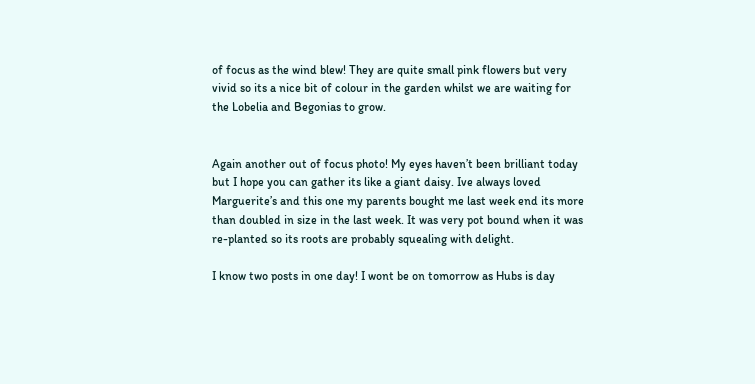of focus as the wind blew! They are quite small pink flowers but very vivid so its a nice bit of colour in the garden whilst we are waiting for the Lobelia and Begonias to grow.


Again another out of focus photo! My eyes haven’t been brilliant today but I hope you can gather its like a giant daisy. Ive always loved Marguerite’s and this one my parents bought me last week end its more than doubled in size in the last week. It was very pot bound when it was re-planted so its roots are probably squealing with delight.

I know two posts in one day! I wont be on tomorrow as Hubs is day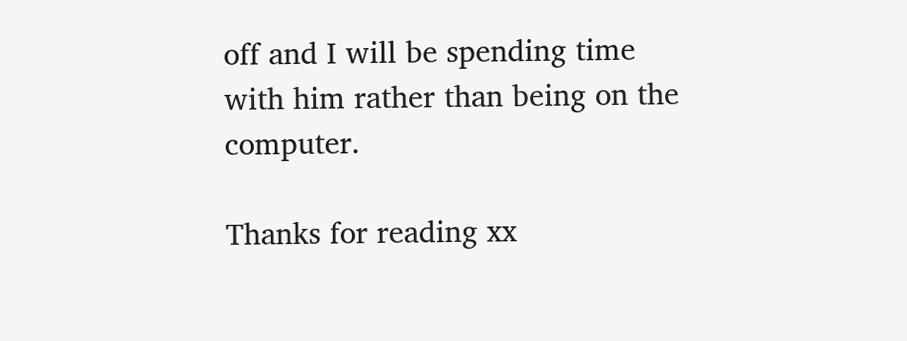off and I will be spending time with him rather than being on the computer.

Thanks for reading xx